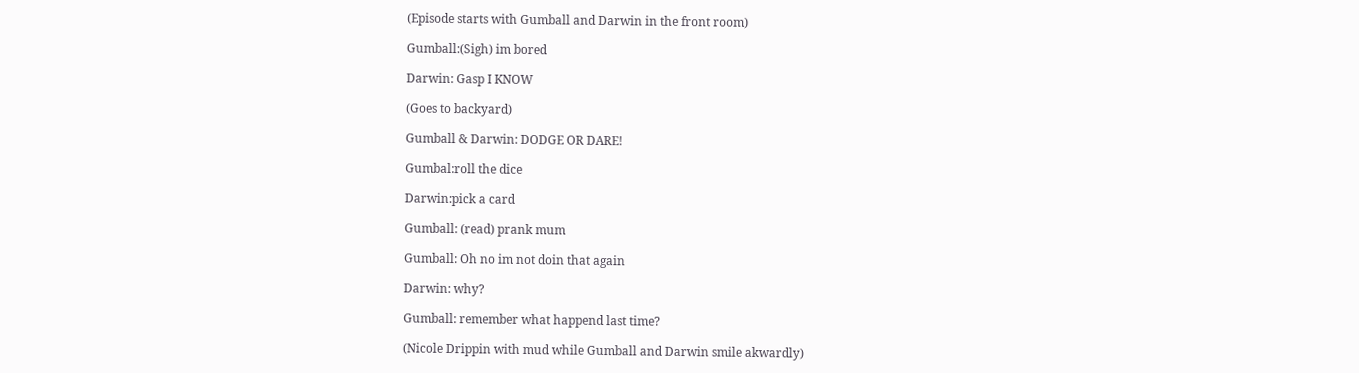(Episode starts with Gumball and Darwin in the front room)

Gumball:(Sigh) im bored

Darwin: Gasp I KNOW

(Goes to backyard)

Gumball & Darwin: DODGE OR DARE!

Gumbal:roll the dice

Darwin:pick a card

Gumball: (read) prank mum

Gumball: Oh no im not doin that again

Darwin: why?

Gumball: remember what happend last time?

(Nicole Drippin with mud while Gumball and Darwin smile akwardly)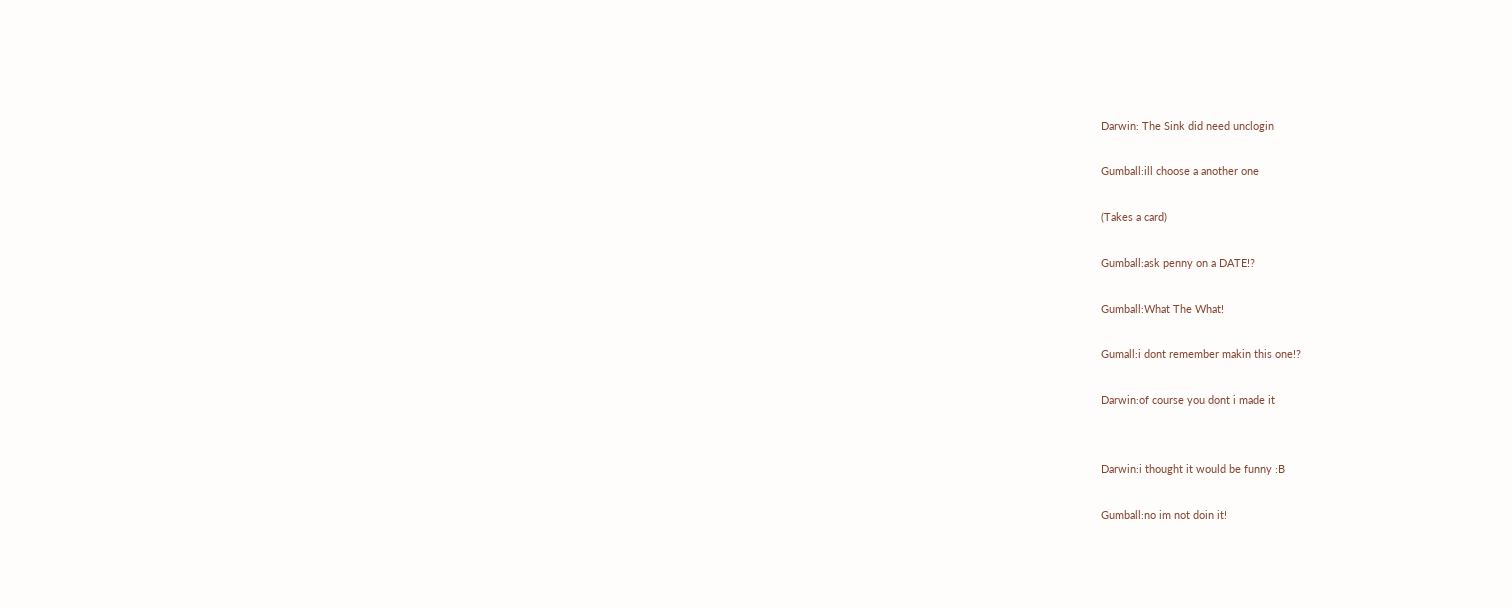Darwin: The Sink did need unclogin

Gumball:ill choose a another one

(Takes a card)

Gumball:ask penny on a DATE!?

Gumball:What The What!

Gumall:i dont remember makin this one!?

Darwin:of course you dont i made it


Darwin:i thought it would be funny :B

Gumball:no im not doin it!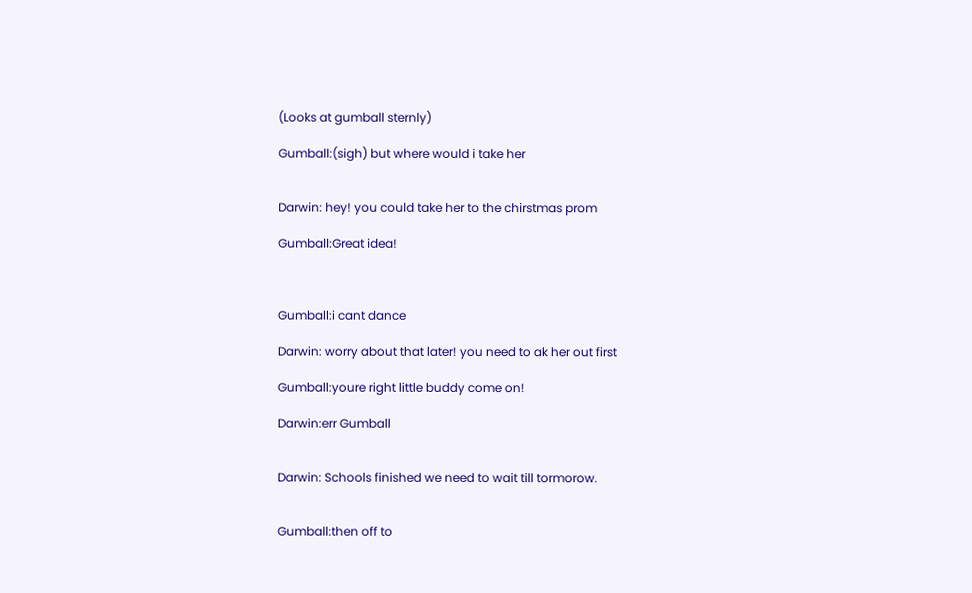(Looks at gumball sternly)

Gumball:(sigh) but where would i take her


Darwin: hey! you could take her to the chirstmas prom

Gumball:Great idea!



Gumball:i cant dance

Darwin: worry about that later! you need to ak her out first

Gumball:youre right little buddy come on!

Darwin:err Gumball


Darwin: Schools finished we need to wait till tormorow.


Gumball:then off to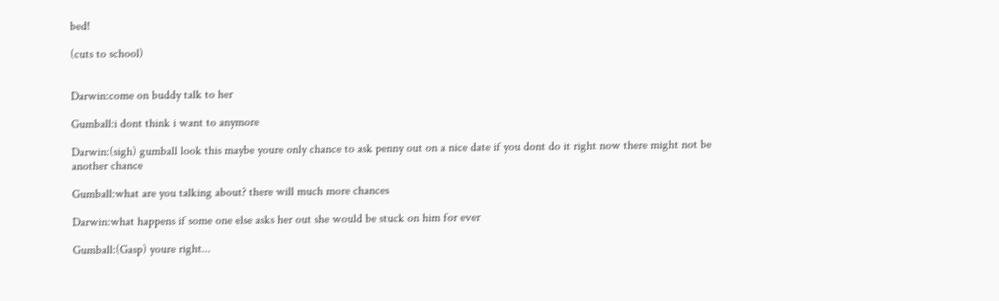bed!

(cuts to school)


Darwin:come on buddy talk to her

Gumball:i dont think i want to anymore

Darwin:(sigh) gumball look this maybe youre only chance to ask penny out on a nice date if you dont do it right now there might not be another chance

Gumball:what are you talking about? there will much more chances

Darwin:what happens if some one else asks her out she would be stuck on him for ever

Gumball:(Gasp) youre right...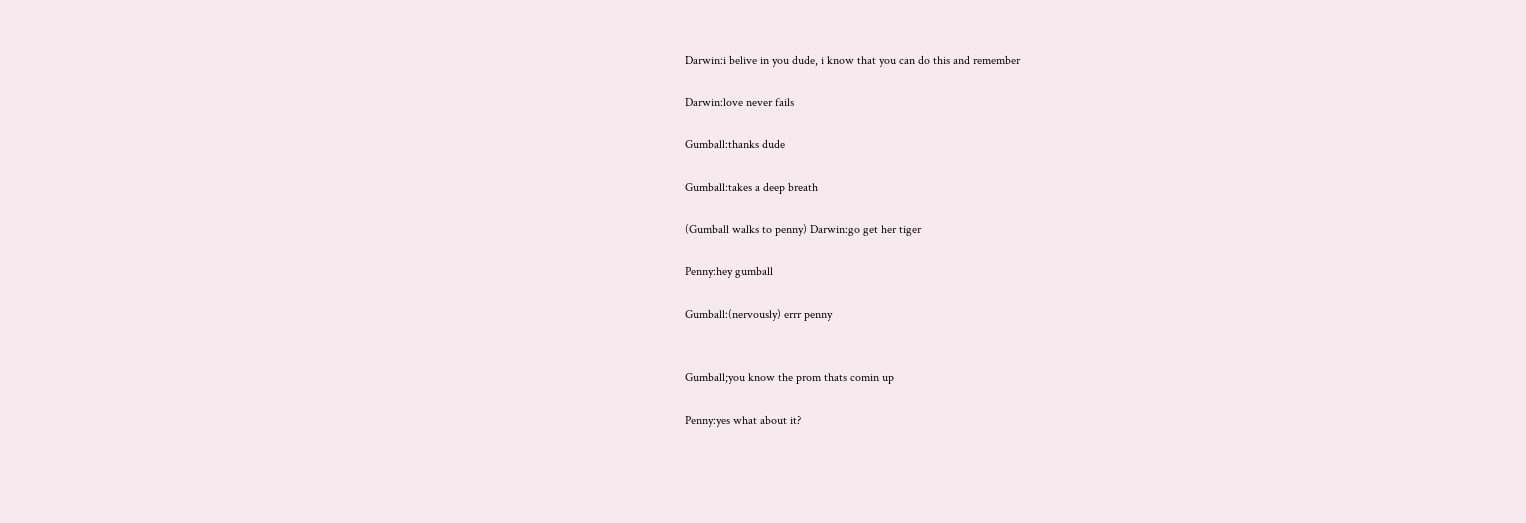Darwin:i belive in you dude, i know that you can do this and remember

Darwin:love never fails

Gumball:thanks dude

Gumball:takes a deep breath

(Gumball walks to penny) Darwin:go get her tiger

Penny:hey gumball

Gumball:(nervously) errr penny


Gumball;you know the prom thats comin up

Penny:yes what about it?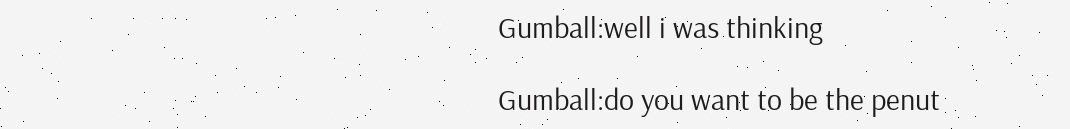Gumball:well i was thinking

Gumball:do you want to be the penut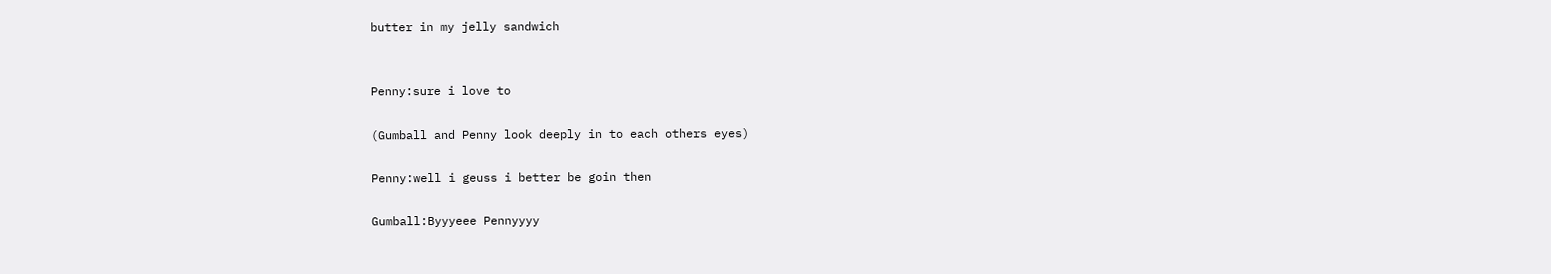butter in my jelly sandwich


Penny:sure i love to

(Gumball and Penny look deeply in to each others eyes)

Penny:well i geuss i better be goin then

Gumball:Byyyeee Pennyyyy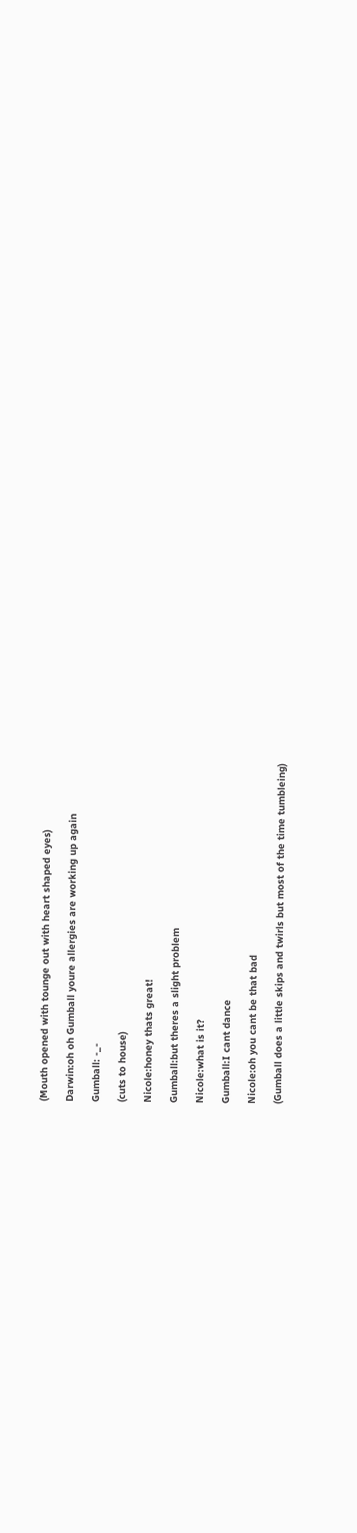(Mouth opened with tounge out with heart shaped eyes)

Darwin:oh oh Gumball youre allergies are working up again

Gumball: -_-

(cuts to house)

Nicole:honey thats great!

Gumball:but theres a slight problem

Nicole:what is it?

Gumball:I cant dance

Nicole:oh you cant be that bad

(Gumball does a little skips and twirls but most of the time tumbleing)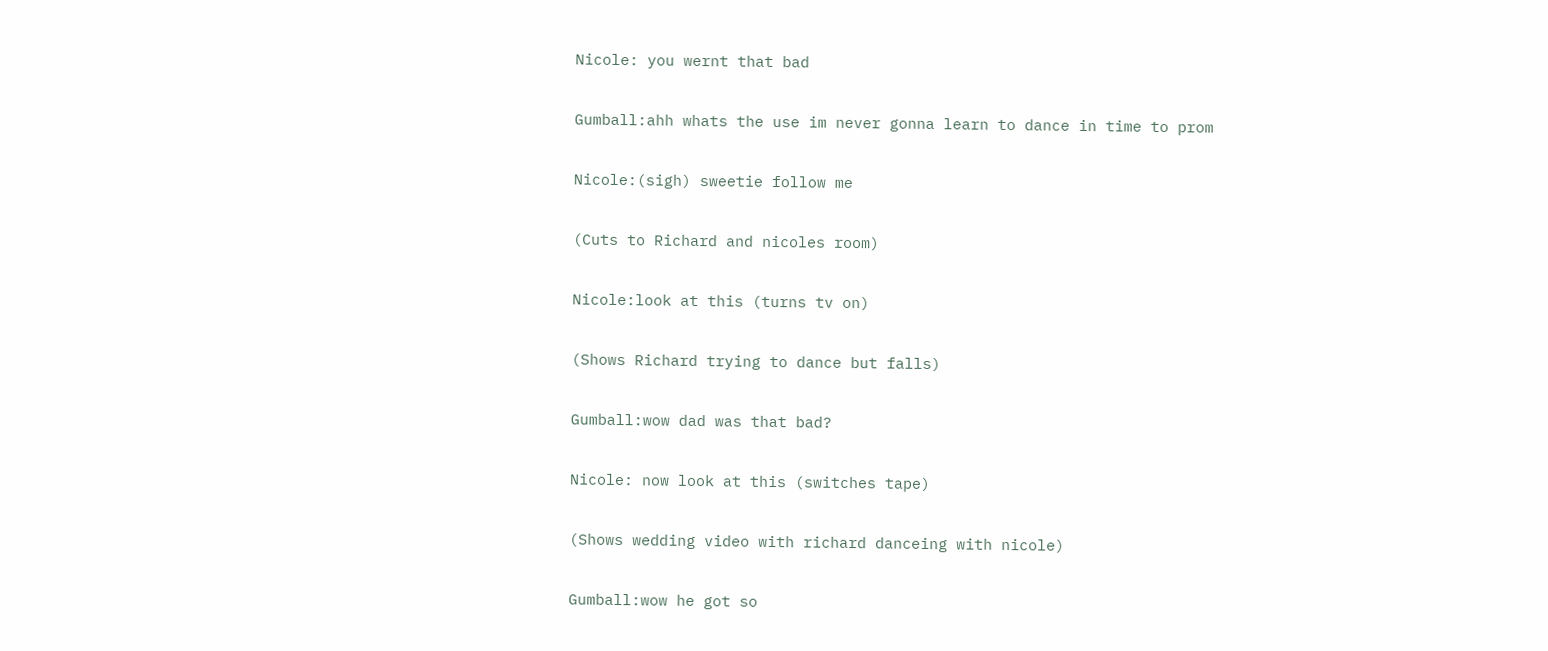Nicole: you wernt that bad

Gumball:ahh whats the use im never gonna learn to dance in time to prom

Nicole:(sigh) sweetie follow me

(Cuts to Richard and nicoles room)

Nicole:look at this (turns tv on)

(Shows Richard trying to dance but falls)

Gumball:wow dad was that bad?

Nicole: now look at this (switches tape)

(Shows wedding video with richard danceing with nicole)

Gumball:wow he got so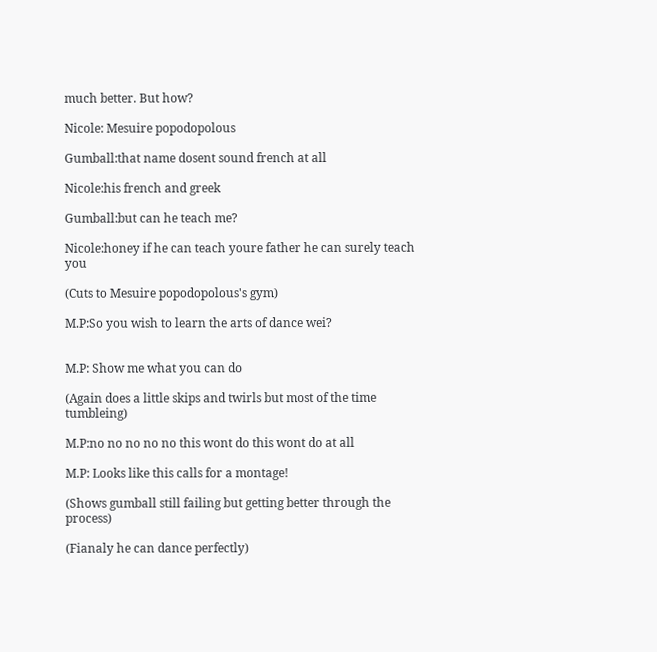much better. But how?

Nicole: Mesuire popodopolous

Gumball:that name dosent sound french at all

Nicole:his french and greek

Gumball:but can he teach me?

Nicole:honey if he can teach youre father he can surely teach you

(Cuts to Mesuire popodopolous's gym)

M.P:So you wish to learn the arts of dance wei?


M.P: Show me what you can do

(Again does a little skips and twirls but most of the time tumbleing)

M.P:no no no no no this wont do this wont do at all

M.P: Looks like this calls for a montage!

(Shows gumball still failing but getting better through the process)

(Fianaly he can dance perfectly)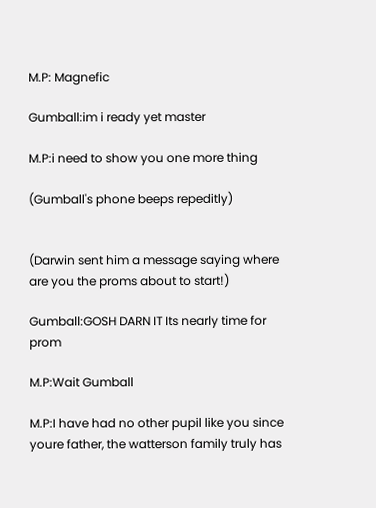M.P: Magnefic

Gumball:im i ready yet master

M.P:i need to show you one more thing

(Gumball's phone beeps repeditly)


(Darwin sent him a message saying where are you the proms about to start!)

Gumball:GOSH DARN IT Its nearly time for prom

M.P:Wait Gumball

M.P:I have had no other pupil like you since youre father, the watterson family truly has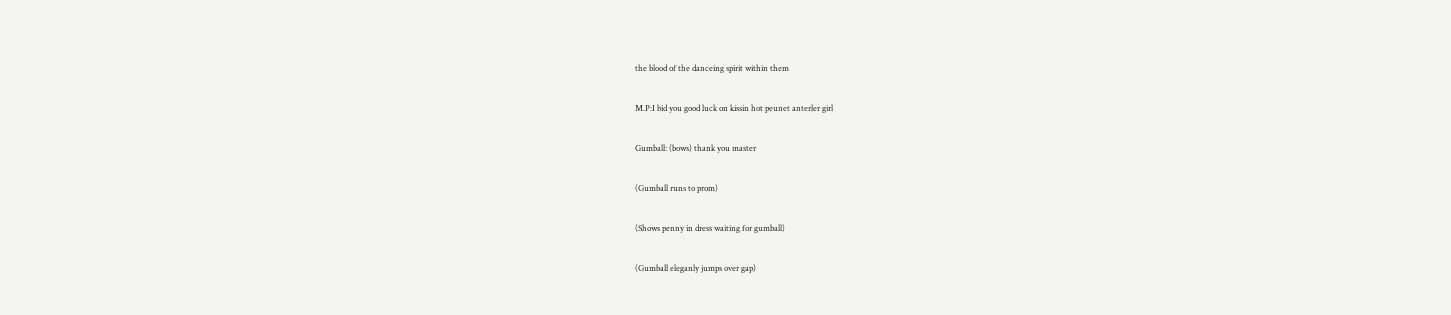the blood of the danceing spirit within them

M.P:I bid you good luck on kissin hot peunet anterler girl

Gumball: (bows) thank you master

(Gumball runs to prom)

(Shows penny in dress waiting for gumball)

(Gumball eleganly jumps over gap)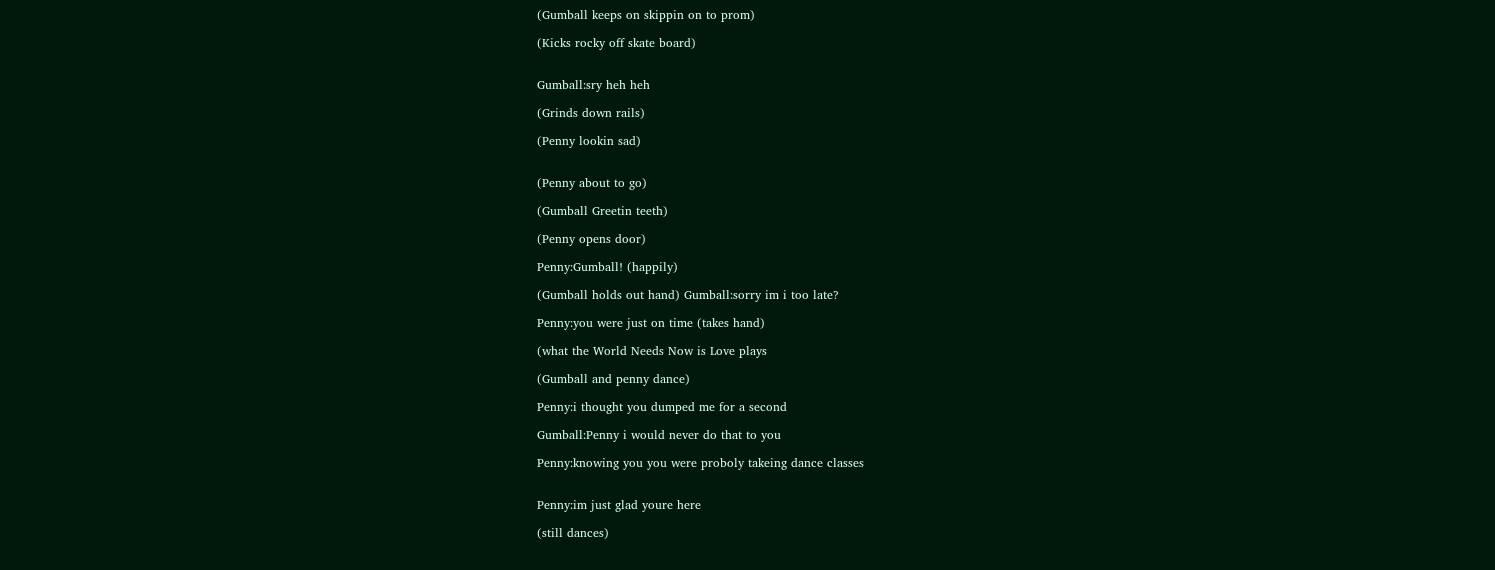(Gumball keeps on skippin on to prom)

(Kicks rocky off skate board)


Gumball:sry heh heh

(Grinds down rails)

(Penny lookin sad)


(Penny about to go)

(Gumball Greetin teeth)

(Penny opens door)

Penny:Gumball! (happily)

(Gumball holds out hand) Gumball:sorry im i too late?

Penny:you were just on time (takes hand)

(what the World Needs Now is Love plays

(Gumball and penny dance)

Penny:i thought you dumped me for a second

Gumball:Penny i would never do that to you

Penny:knowing you you were proboly takeing dance classes


Penny:im just glad youre here

(still dances)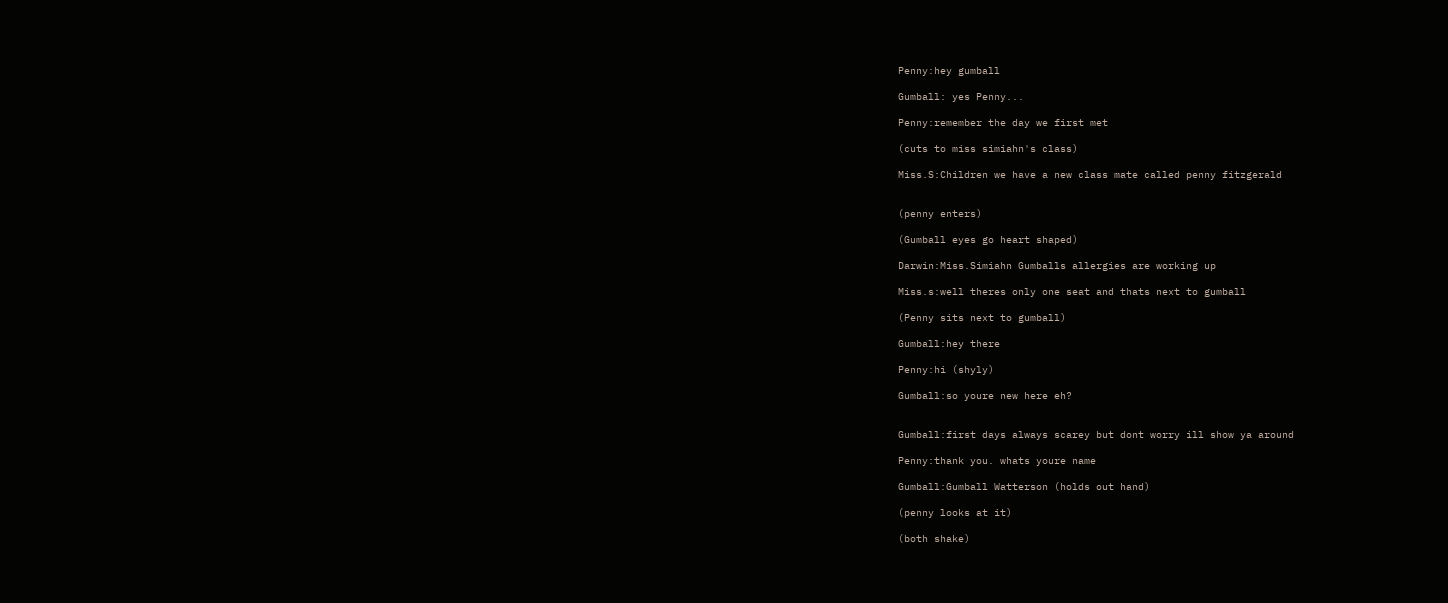Penny:hey gumball

Gumball: yes Penny...

Penny:remember the day we first met

(cuts to miss simiahn's class)

Miss.S:Children we have a new class mate called penny fitzgerald


(penny enters)

(Gumball eyes go heart shaped)

Darwin:Miss.Simiahn Gumballs allergies are working up

Miss.s:well theres only one seat and thats next to gumball

(Penny sits next to gumball)

Gumball:hey there

Penny:hi (shyly)

Gumball:so youre new here eh?


Gumball:first days always scarey but dont worry ill show ya around

Penny:thank you. whats youre name

Gumball:Gumball Watterson (holds out hand)

(penny looks at it)

(both shake)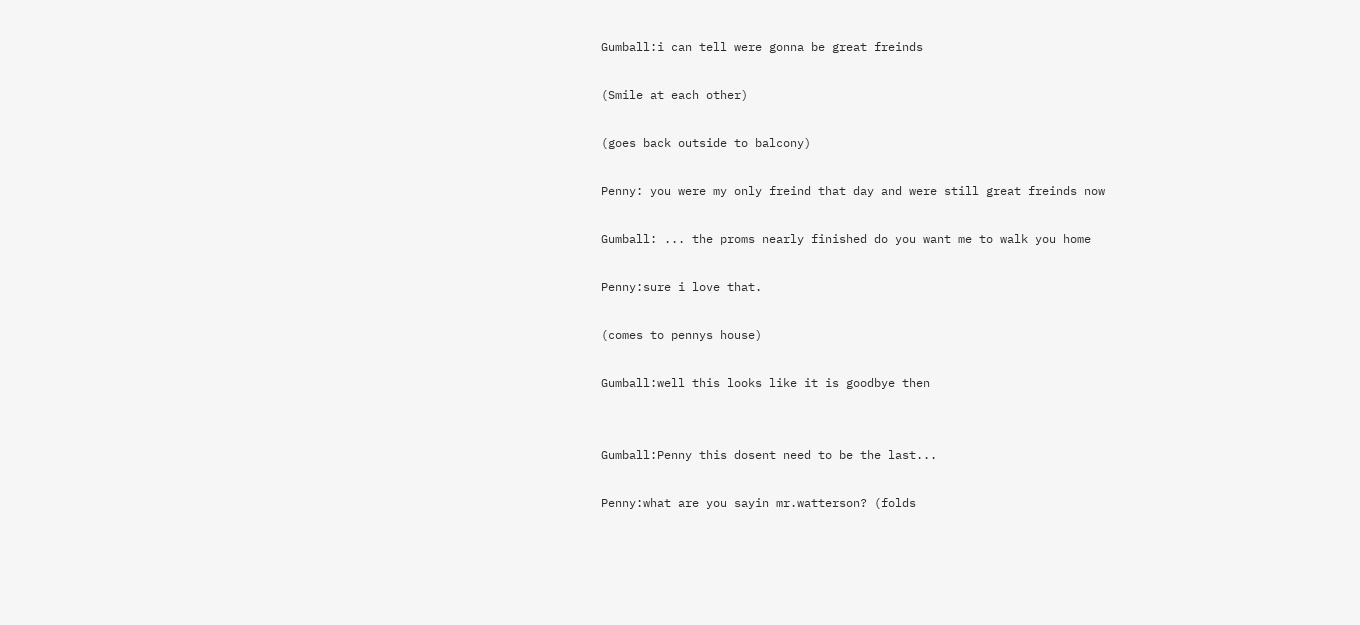Gumball:i can tell were gonna be great freinds

(Smile at each other)

(goes back outside to balcony)

Penny: you were my only freind that day and were still great freinds now

Gumball: ... the proms nearly finished do you want me to walk you home

Penny:sure i love that.

(comes to pennys house)

Gumball:well this looks like it is goodbye then


Gumball:Penny this dosent need to be the last...

Penny:what are you sayin mr.watterson? (folds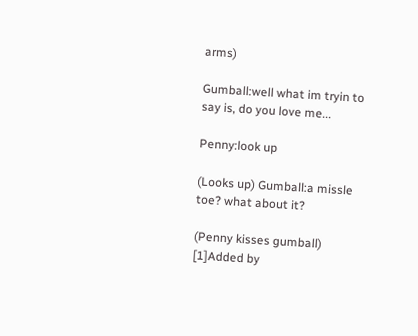arms)

Gumball:well what im tryin to say is, do you love me...

Penny:look up

(Looks up) Gumball:a missle toe? what about it?

(Penny kisses gumball) [1]Added by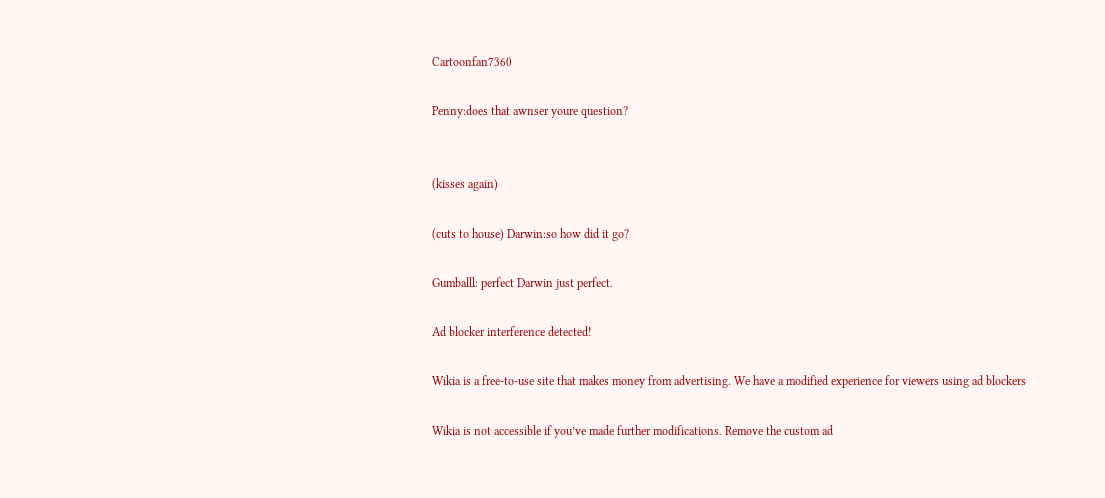Cartoonfan7360

Penny:does that awnser youre question?


(kisses again)

(cuts to house) Darwin:so how did it go?

Gumballl: perfect Darwin just perfect.

Ad blocker interference detected!

Wikia is a free-to-use site that makes money from advertising. We have a modified experience for viewers using ad blockers

Wikia is not accessible if you’ve made further modifications. Remove the custom ad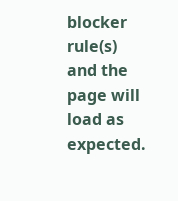blocker rule(s) and the page will load as expected.